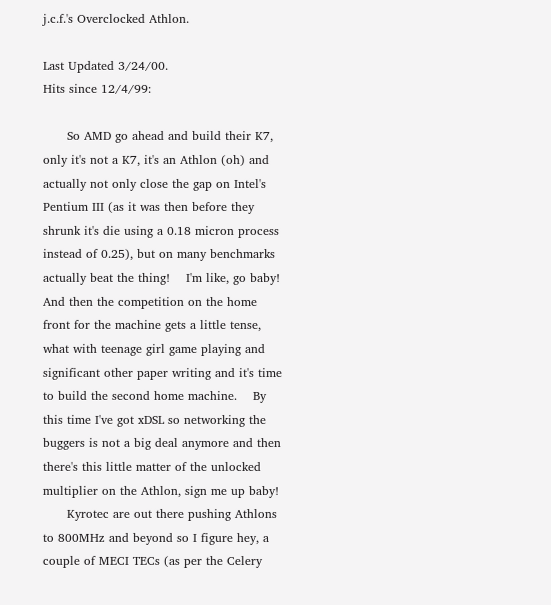j.c.f.'s Overclocked Athlon.

Last Updated 3/24/00.
Hits since 12/4/99:

      So AMD go ahead and build their K7, only it's not a K7, it's an Athlon (oh) and actually not only close the gap on Intel's Pentium III (as it was then before they shrunk it's die using a 0.18 micron process instead of 0.25), but on many benchmarks actually beat the thing!    I'm like, go baby!    And then the competition on the home front for the machine gets a little tense, what with teenage girl game playing and significant other paper writing and it's time to build the second home machine.    By this time I've got xDSL so networking the buggers is not a big deal anymore and then there's this little matter of the unlocked multiplier on the Athlon, sign me up baby!
      Kyrotec are out there pushing Athlons to 800MHz and beyond so I figure hey, a couple of MECI TECs (as per the Celery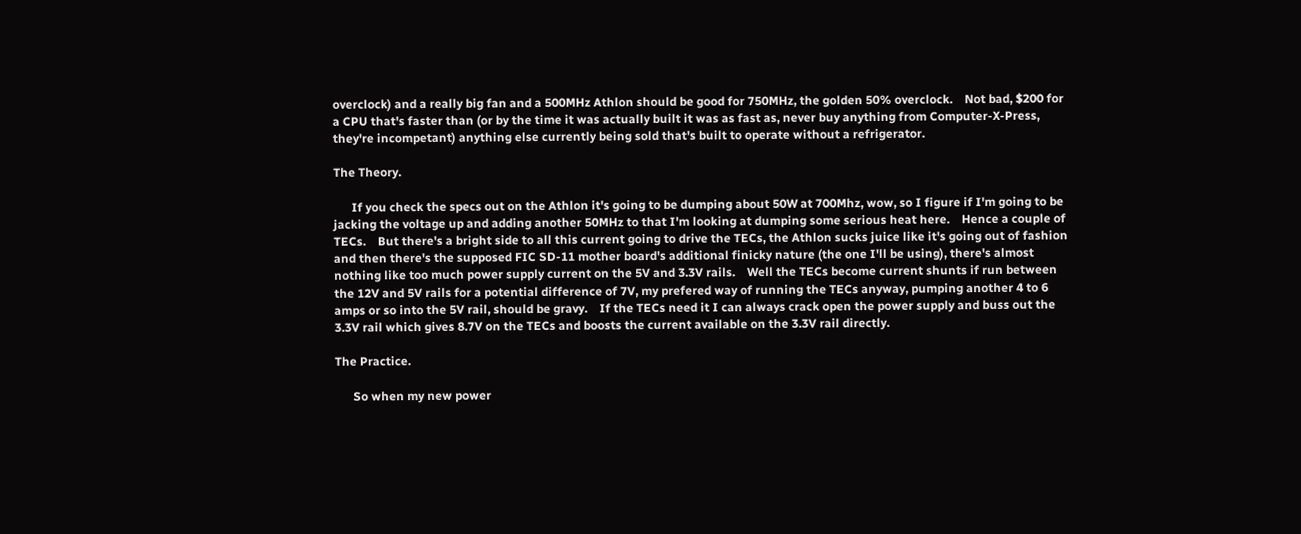overclock) and a really big fan and a 500MHz Athlon should be good for 750MHz, the golden 50% overclock.    Not bad, $200 for a CPU that's faster than (or by the time it was actually built it was as fast as, never buy anything from Computer-X-Press, they're incompetant) anything else currently being sold that's built to operate without a refrigerator.

The Theory.

      If you check the specs out on the Athlon it's going to be dumping about 50W at 700Mhz, wow, so I figure if I'm going to be jacking the voltage up and adding another 50MHz to that I'm looking at dumping some serious heat here.    Hence a couple of TECs.    But there's a bright side to all this current going to drive the TECs, the Athlon sucks juice like it's going out of fashion and then there's the supposed FIC SD-11 mother board's additional finicky nature (the one I'll be using), there's almost nothing like too much power supply current on the 5V and 3.3V rails.    Well the TECs become current shunts if run between the 12V and 5V rails for a potential difference of 7V, my prefered way of running the TECs anyway, pumping another 4 to 6 amps or so into the 5V rail, should be gravy.    If the TECs need it I can always crack open the power supply and buss out the 3.3V rail which gives 8.7V on the TECs and boosts the current available on the 3.3V rail directly.

The Practice.

      So when my new power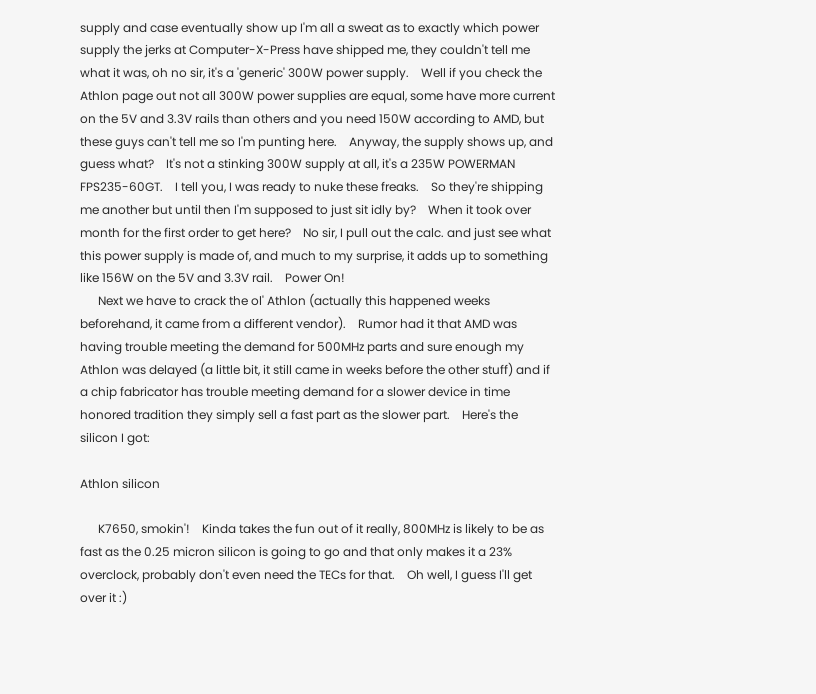supply and case eventually show up I'm all a sweat as to exactly which power supply the jerks at Computer-X-Press have shipped me, they couldn't tell me what it was, oh no sir, it's a 'generic' 300W power supply.    Well if you check the Athlon page out not all 300W power supplies are equal, some have more current on the 5V and 3.3V rails than others and you need 150W according to AMD, but these guys can't tell me so I'm punting here.    Anyway, the supply shows up, and guess what?    It's not a stinking 300W supply at all, it's a 235W POWERMAN FPS235-60GT.    I tell you, I was ready to nuke these freaks.    So they're shipping me another but until then I'm supposed to just sit idly by?    When it took over month for the first order to get here?    No sir, I pull out the calc. and just see what this power supply is made of, and much to my surprise, it adds up to something like 156W on the 5V and 3.3V rail.    Power On!
      Next we have to crack the ol' Athlon (actually this happened weeks beforehand, it came from a different vendor).    Rumor had it that AMD was having trouble meeting the demand for 500MHz parts and sure enough my Athlon was delayed (a little bit, it still came in weeks before the other stuff) and if a chip fabricator has trouble meeting demand for a slower device in time honored tradition they simply sell a fast part as the slower part.    Here's the silicon I got:

Athlon silicon

      K7650, smokin'!    Kinda takes the fun out of it really, 800MHz is likely to be as fast as the 0.25 micron silicon is going to go and that only makes it a 23% overclock, probably don't even need the TECs for that.    Oh well, I guess I'll get over it :)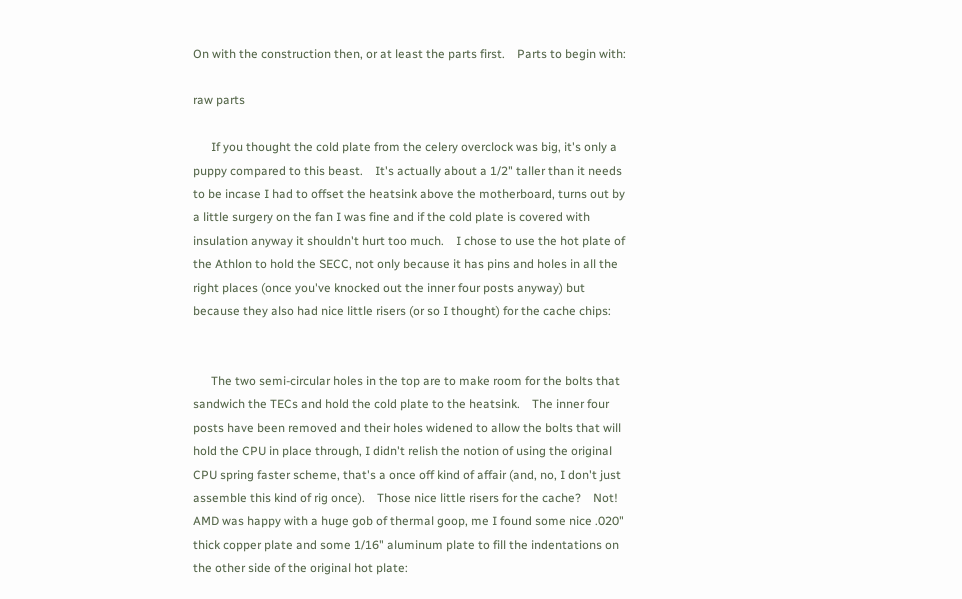On with the construction then, or at least the parts first.    Parts to begin with:

raw parts

      If you thought the cold plate from the celery overclock was big, it's only a puppy compared to this beast.    It's actually about a 1/2" taller than it needs to be incase I had to offset the heatsink above the motherboard, turns out by a little surgery on the fan I was fine and if the cold plate is covered with insulation anyway it shouldn't hurt too much.    I chose to use the hot plate of the Athlon to hold the SECC, not only because it has pins and holes in all the right places (once you've knocked out the inner four posts anyway) but because they also had nice little risers (or so I thought) for the cache chips:


      The two semi-circular holes in the top are to make room for the bolts that sandwich the TECs and hold the cold plate to the heatsink.    The inner four posts have been removed and their holes widened to allow the bolts that will hold the CPU in place through, I didn't relish the notion of using the original CPU spring faster scheme, that's a once off kind of affair (and, no, I don't just assemble this kind of rig once).    Those nice little risers for the cache?    Not!    AMD was happy with a huge gob of thermal goop, me I found some nice .020" thick copper plate and some 1/16" aluminum plate to fill the indentations on the other side of the original hot plate: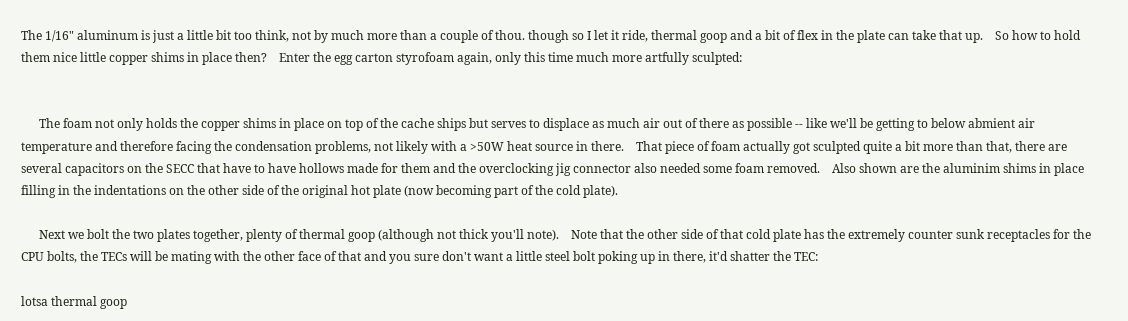The 1/16" aluminum is just a little bit too think, not by much more than a couple of thou. though so I let it ride, thermal goop and a bit of flex in the plate can take that up.    So how to hold them nice little copper shims in place then?    Enter the egg carton styrofoam again, only this time much more artfully sculpted:


      The foam not only holds the copper shims in place on top of the cache ships but serves to displace as much air out of there as possible -- like we'll be getting to below abmient air temperature and therefore facing the condensation problems, not likely with a >50W heat source in there.    That piece of foam actually got sculpted quite a bit more than that, there are several capacitors on the SECC that have to have hollows made for them and the overclocking jig connector also needed some foam removed.    Also shown are the aluminim shims in place filling in the indentations on the other side of the original hot plate (now becoming part of the cold plate).

      Next we bolt the two plates together, plenty of thermal goop (although not thick you'll note).    Note that the other side of that cold plate has the extremely counter sunk receptacles for the CPU bolts, the TECs will be mating with the other face of that and you sure don't want a little steel bolt poking up in there, it'd shatter the TEC:

lotsa thermal goop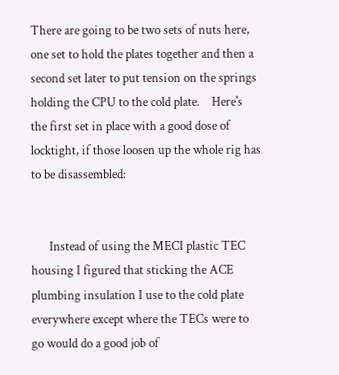There are going to be two sets of nuts here, one set to hold the plates together and then a second set later to put tension on the springs holding the CPU to the cold plate.    Here's the first set in place with a good dose of locktight, if those loosen up the whole rig has to be disassembled:


      Instead of using the MECI plastic TEC housing I figured that sticking the ACE plumbing insulation I use to the cold plate everywhere except where the TECs were to go would do a good job of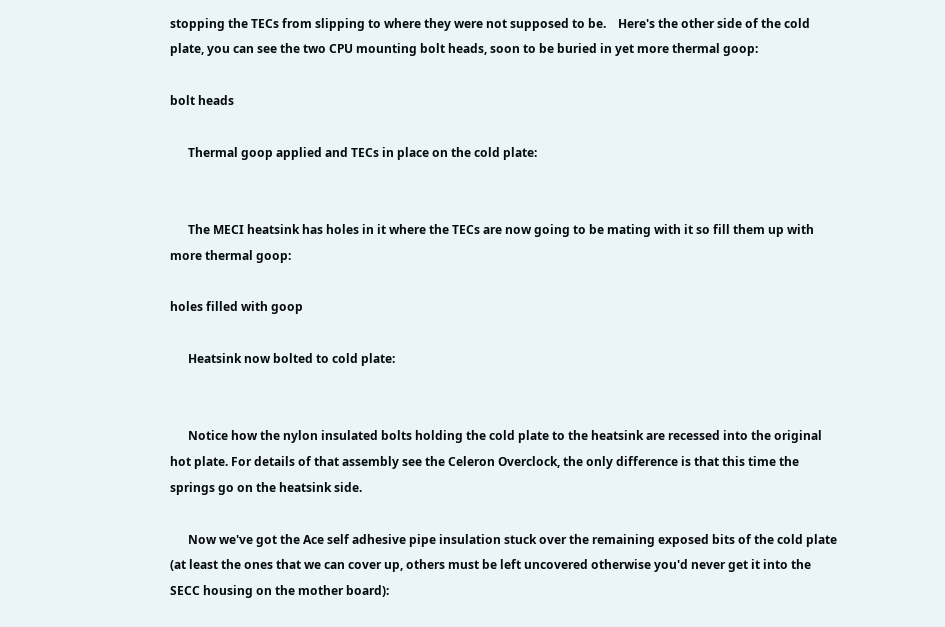stopping the TECs from slipping to where they were not supposed to be.    Here's the other side of the cold plate, you can see the two CPU mounting bolt heads, soon to be buried in yet more thermal goop:

bolt heads

      Thermal goop applied and TECs in place on the cold plate:


      The MECI heatsink has holes in it where the TECs are now going to be mating with it so fill them up with more thermal goop:

holes filled with goop

      Heatsink now bolted to cold plate:


      Notice how the nylon insulated bolts holding the cold plate to the heatsink are recessed into the original hot plate. For details of that assembly see the Celeron Overclock, the only difference is that this time the springs go on the heatsink side.

      Now we've got the Ace self adhesive pipe insulation stuck over the remaining exposed bits of the cold plate (at least the ones that we can cover up, others must be left uncovered otherwise you'd never get it into the SECC housing on the mother board):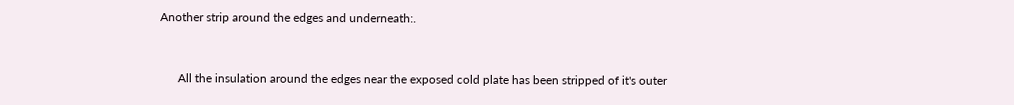Another strip around the edges and underneath:.


      All the insulation around the edges near the exposed cold plate has been stripped of it's outer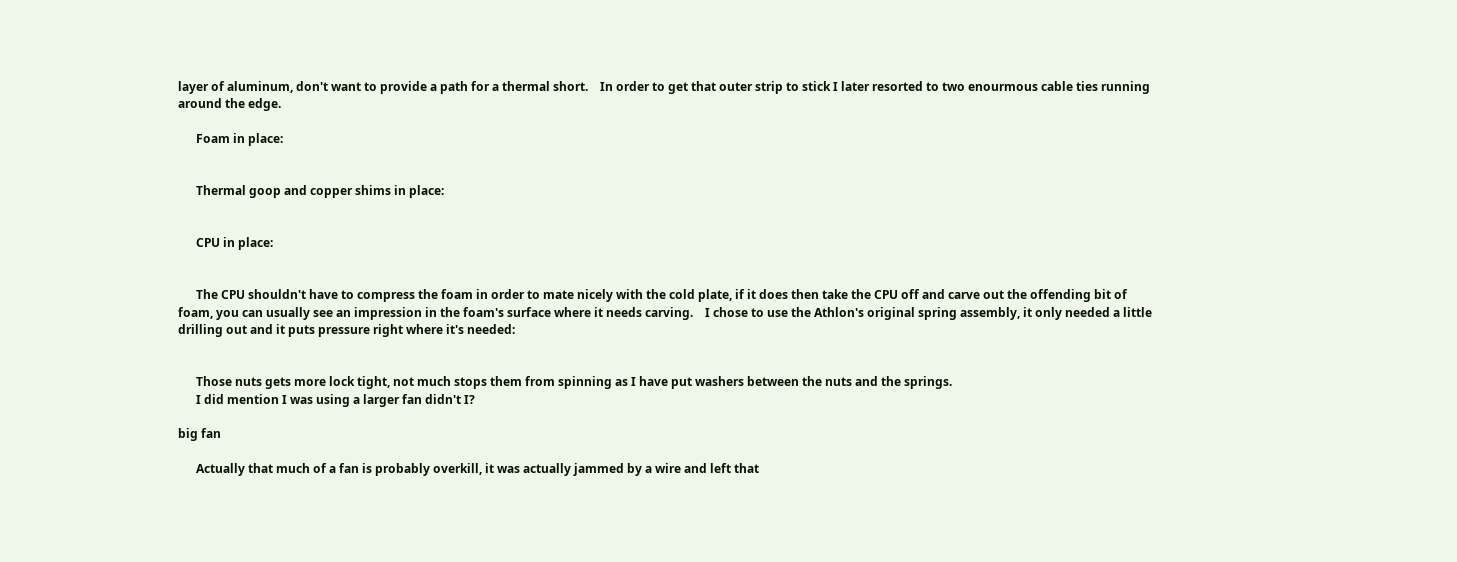layer of aluminum, don't want to provide a path for a thermal short.    In order to get that outer strip to stick I later resorted to two enourmous cable ties running around the edge.

      Foam in place:


      Thermal goop and copper shims in place:


      CPU in place:


      The CPU shouldn't have to compress the foam in order to mate nicely with the cold plate, if it does then take the CPU off and carve out the offending bit of foam, you can usually see an impression in the foam's surface where it needs carving.    I chose to use the Athlon's original spring assembly, it only needed a little drilling out and it puts pressure right where it's needed:


      Those nuts gets more lock tight, not much stops them from spinning as I have put washers between the nuts and the springs.
      I did mention I was using a larger fan didn't I?

big fan

      Actually that much of a fan is probably overkill, it was actually jammed by a wire and left that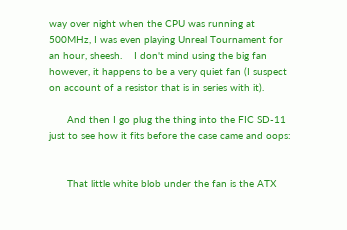way over night when the CPU was running at 500MHz, I was even playing Unreal Tournament for an hour, sheesh.    I don't mind using the big fan however, it happens to be a very quiet fan (I suspect on account of a resistor that is in series with it).

      And then I go plug the thing into the FIC SD-11 just to see how it fits before the case came and oops:


      That little white blob under the fan is the ATX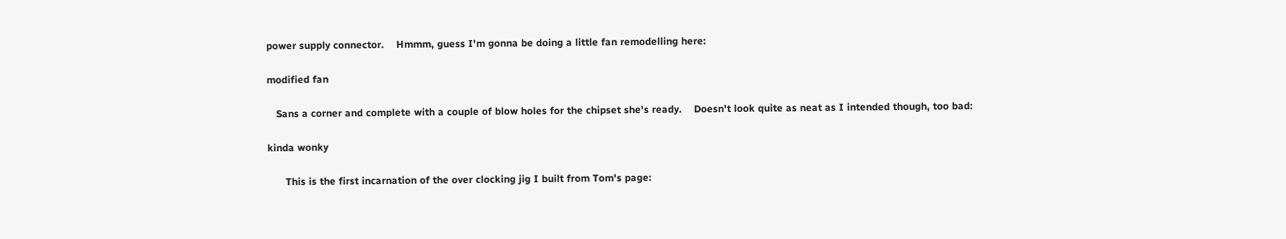power supply connector.    Hmmm, guess I'm gonna be doing a little fan remodelling here:

modified fan

   Sans a corner and complete with a couple of blow holes for the chipset she's ready.    Doesn't look quite as neat as I intended though, too bad:

kinda wonky

      This is the first incarnation of the over clocking jig I built from Tom's page: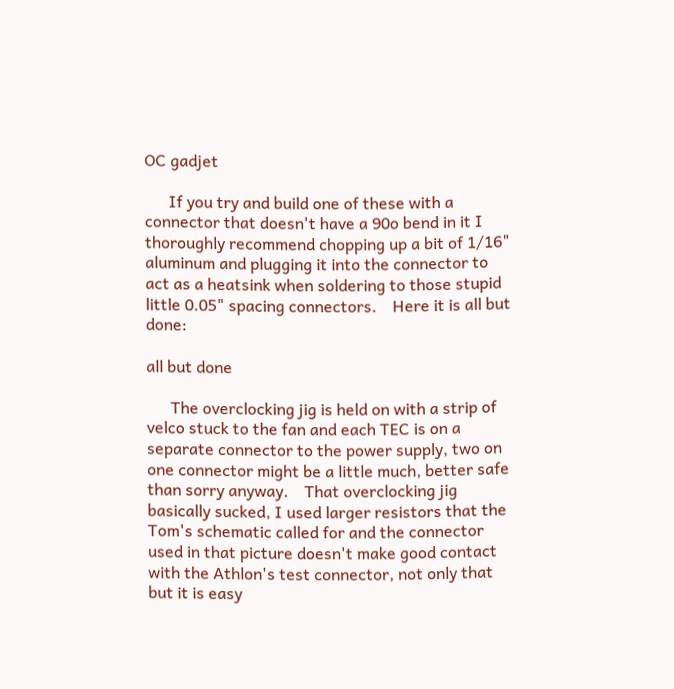OC gadjet

      If you try and build one of these with a connector that doesn't have a 90o bend in it I thoroughly recommend chopping up a bit of 1/16" aluminum and plugging it into the connector to act as a heatsink when soldering to those stupid little 0.05" spacing connectors.    Here it is all but done:

all but done

      The overclocking jig is held on with a strip of velco stuck to the fan and each TEC is on a separate connector to the power supply, two on one connector might be a little much, better safe than sorry anyway.    That overclocking jig basically sucked, I used larger resistors that the Tom's schematic called for and the connector used in that picture doesn't make good contact with the Athlon's test connector, not only that but it is easy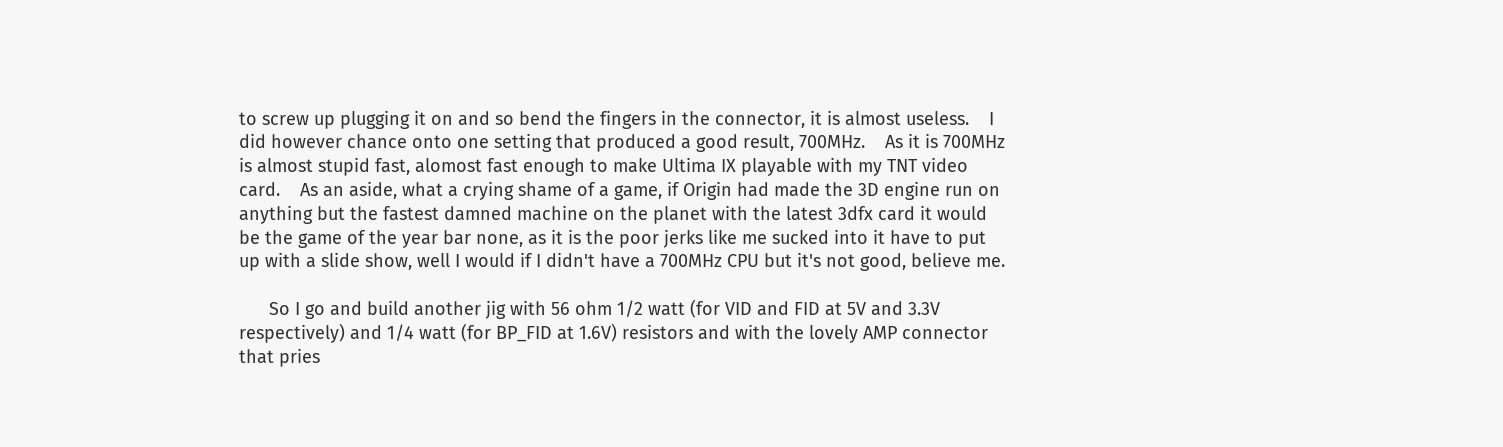to screw up plugging it on and so bend the fingers in the connector, it is almost useless.    I did however chance onto one setting that produced a good result, 700MHz.    As it is 700MHz is almost stupid fast, alomost fast enough to make Ultima IX playable with my TNT video card.    As an aside, what a crying shame of a game, if Origin had made the 3D engine run on anything but the fastest damned machine on the planet with the latest 3dfx card it would be the game of the year bar none, as it is the poor jerks like me sucked into it have to put up with a slide show, well I would if I didn't have a 700MHz CPU but it's not good, believe me.

      So I go and build another jig with 56 ohm 1/2 watt (for VID and FID at 5V and 3.3V respectively) and 1/4 watt (for BP_FID at 1.6V) resistors and with the lovely AMP connector that pries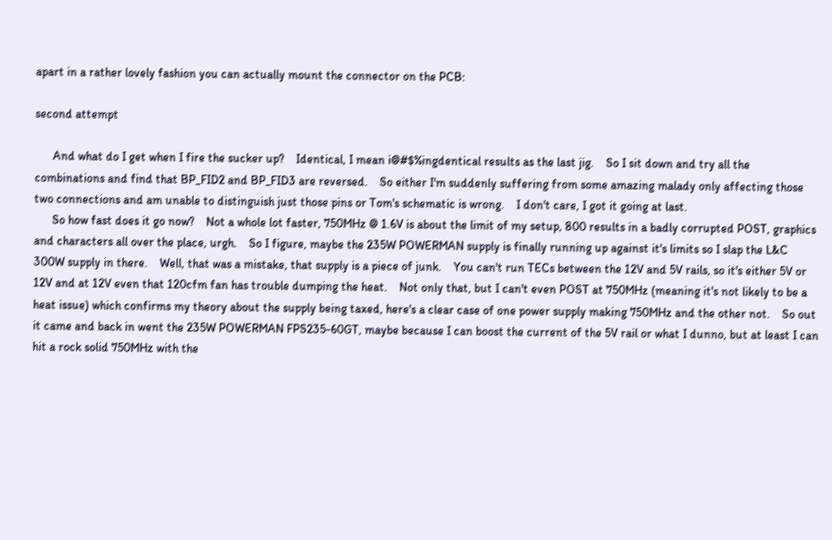apart in a rather lovely fashion you can actually mount the connector on the PCB:

second attempt

      And what do I get when I fire the sucker up?    Identical, I mean i@#$%ingdentical results as the last jig.    So I sit down and try all the combinations and find that BP_FID2 and BP_FID3 are reversed.    So either I'm suddenly suffering from some amazing malady only affecting those two connections and am unable to distinguish just those pins or Tom's schematic is wrong.    I don't care, I got it going at last.
      So how fast does it go now?    Not a whole lot faster, 750MHz @ 1.6V is about the limit of my setup, 800 results in a badly corrupted POST, graphics and characters all over the place, urgh.    So I figure, maybe the 235W POWERMAN supply is finally running up against it's limits so I slap the L&C 300W supply in there.    Well, that was a mistake, that supply is a piece of junk.    You can't run TECs between the 12V and 5V rails, so it's either 5V or 12V and at 12V even that 120cfm fan has trouble dumping the heat.    Not only that, but I can't even POST at 750MHz (meaning it's not likely to be a heat issue) which confirms my theory about the supply being taxed, here's a clear case of one power supply making 750MHz and the other not.    So out it came and back in went the 235W POWERMAN FPS235-60GT, maybe because I can boost the current of the 5V rail or what I dunno, but at least I can hit a rock solid 750MHz with the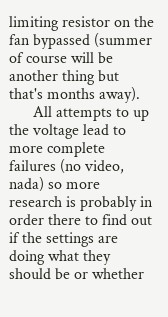limiting resistor on the fan bypassed (summer of course will be another thing but that's months away).
      All attempts to up the voltage lead to more complete failures (no video, nada) so more research is probably in order there to find out if the settings are doing what they should be or whether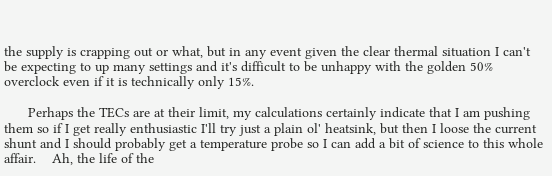the supply is crapping out or what, but in any event given the clear thermal situation I can't be expecting to up many settings and it's difficult to be unhappy with the golden 50% overclock even if it is technically only 15%.

      Perhaps the TECs are at their limit, my calculations certainly indicate that I am pushing them so if I get really enthusiastic I'll try just a plain ol' heatsink, but then I loose the current shunt and I should probably get a temperature probe so I can add a bit of science to this whole affair.    Ah, the life of the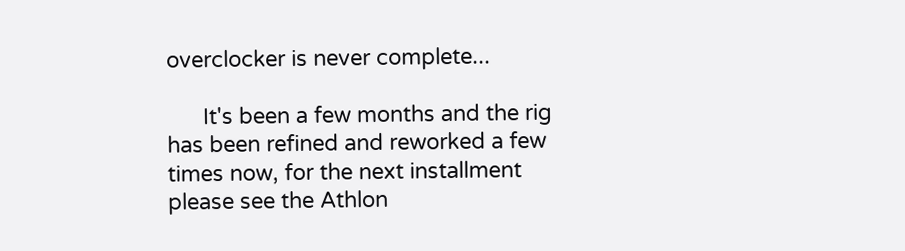overclocker is never complete...

      It's been a few months and the rig has been refined and reworked a few times now, for the next installment please see the Athlon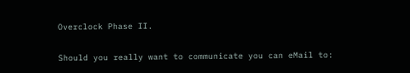Overclock Phase II.

Should you really want to communicate you can eMail to: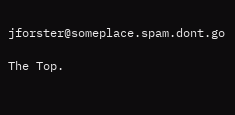jforster@someplace.spam.dont.go

The Top.